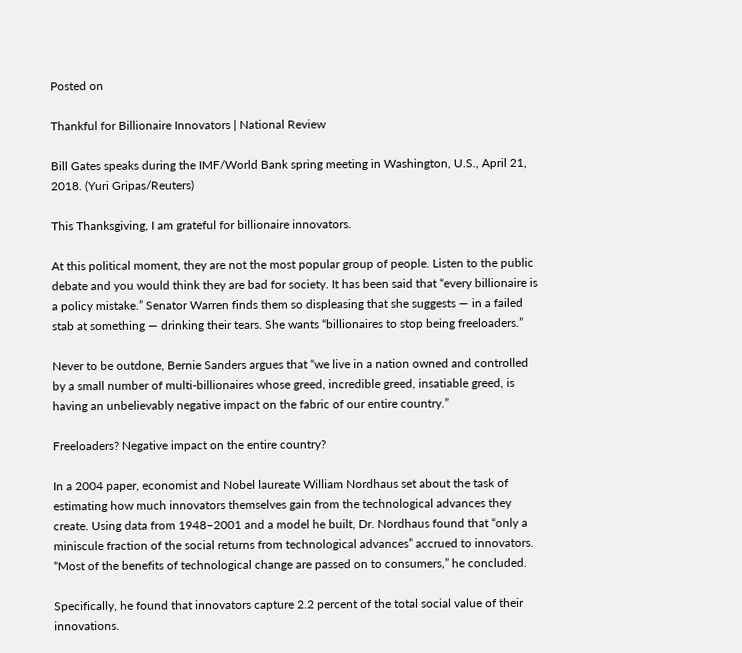Posted on

Thankful for Billionaire Innovators | National Review

Bill Gates speaks during the IMF/World Bank spring meeting in Washington, U.S., April 21, 2018. (Yuri Gripas/Reuters)

This Thanksgiving, I am grateful for billionaire innovators.

At this political moment, they are not the most popular group of people. Listen to the public debate and you would think they are bad for society. It has been said that “every billionaire is a policy mistake.” Senator Warren finds them so displeasing that she suggests — in a failed stab at something — drinking their tears. She wants “billionaires to stop being freeloaders.”

Never to be outdone, Bernie Sanders argues that “we live in a nation owned and controlled by a small number of multi-billionaires whose greed, incredible greed, insatiable greed, is having an unbelievably negative impact on the fabric of our entire country.”

Freeloaders? Negative impact on the entire country?

In a 2004 paper, economist and Nobel laureate William Nordhaus set about the task of estimating how much innovators themselves gain from the technological advances they create. Using data from 1948–2001 and a model he built, Dr. Nordhaus found that “only a miniscule fraction of the social returns from technological advances” accrued to innovators. “Most of the benefits of technological change are passed on to consumers,” he concluded.

Specifically, he found that innovators capture 2.2 percent of the total social value of their innovations.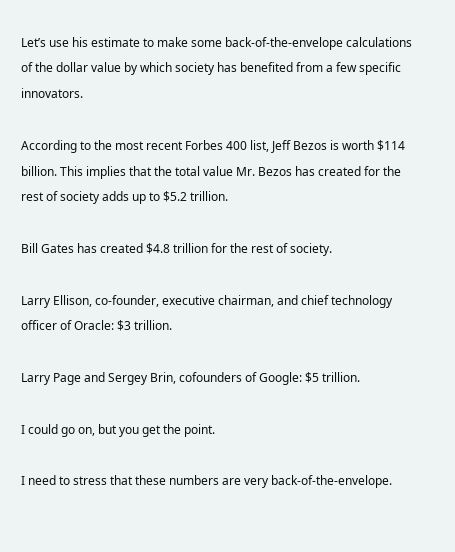Let’s use his estimate to make some back-of-the-envelope calculations of the dollar value by which society has benefited from a few specific innovators.

According to the most recent Forbes 400 list, Jeff Bezos is worth $114 billion. This implies that the total value Mr. Bezos has created for the rest of society adds up to $5.2 trillion.

Bill Gates has created $4.8 trillion for the rest of society.

Larry Ellison, co-founder, executive chairman, and chief technology officer of Oracle: $3 trillion.

Larry Page and Sergey Brin, cofounders of Google: $5 trillion.

I could go on, but you get the point.

I need to stress that these numbers are very back-of-the-envelope.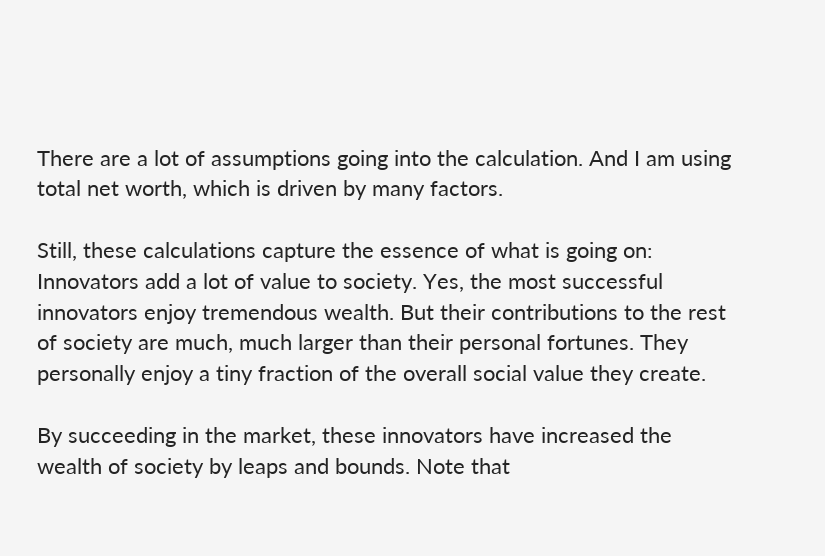There are a lot of assumptions going into the calculation. And I am using total net worth, which is driven by many factors.

Still, these calculations capture the essence of what is going on: Innovators add a lot of value to society. Yes, the most successful innovators enjoy tremendous wealth. But their contributions to the rest of society are much, much larger than their personal fortunes. They personally enjoy a tiny fraction of the overall social value they create.

By succeeding in the market, these innovators have increased the wealth of society by leaps and bounds. Note that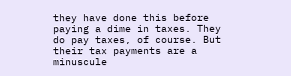they have done this before paying a dime in taxes. They do pay taxes, of course. But their tax payments are a minuscule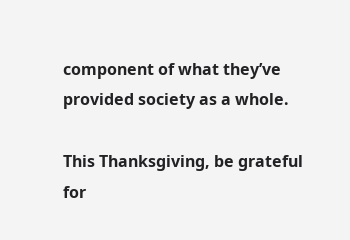component of what they’ve provided society as a whole.

This Thanksgiving, be grateful for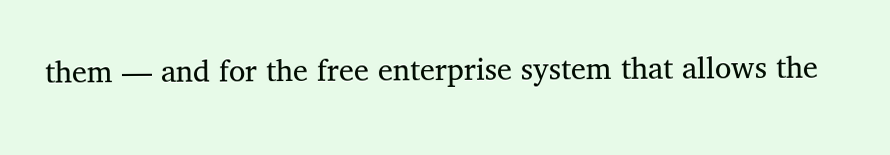them — and for the free enterprise system that allows the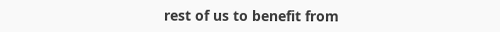rest of us to benefit from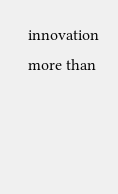innovation more than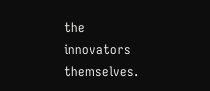the innovators themselves.